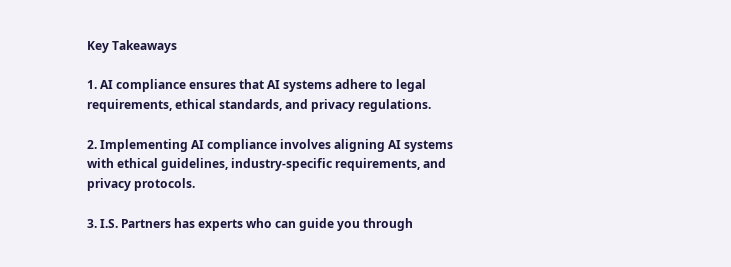Key Takeaways

1. AI compliance ensures that AI systems adhere to legal requirements, ethical standards, and privacy regulations.

2. Implementing AI compliance involves aligning AI systems with ethical guidelines, industry-specific requirements, and privacy protocols.

3. I.S. Partners has experts who can guide you through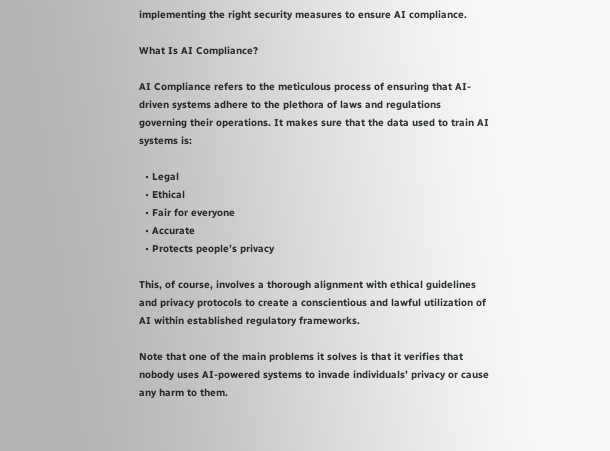implementing the right security measures to ensure AI compliance.

What Is AI Compliance?

AI Compliance refers to the meticulous process of ensuring that AI-driven systems adhere to the plethora of laws and regulations governing their operations. It makes sure that the data used to train AI systems is:

  • Legal
  • Ethical
  • Fair for everyone
  • Accurate
  • Protects people’s privacy

This, of course, involves a thorough alignment with ethical guidelines and privacy protocols to create a conscientious and lawful utilization of AI within established regulatory frameworks.

Note that one of the main problems it solves is that it verifies that nobody uses AI-powered systems to invade individuals’ privacy or cause any harm to them.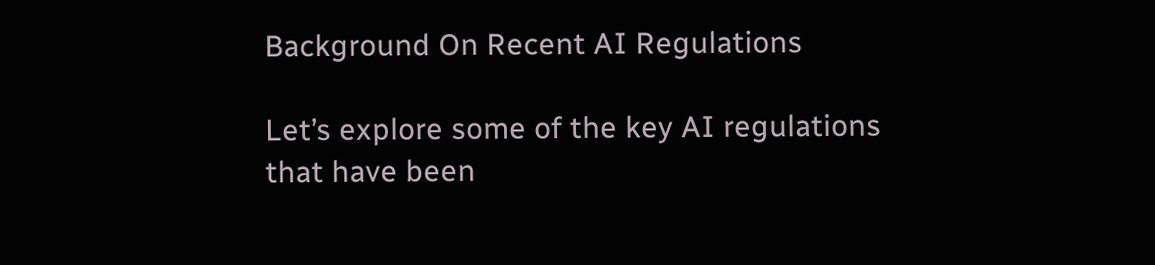Background On Recent AI Regulations

Let’s explore some of the key AI regulations that have been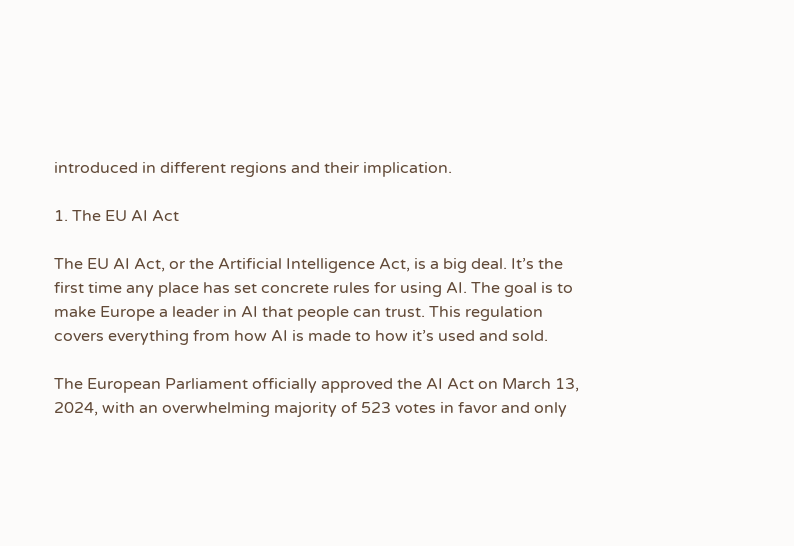introduced in different regions and their implication.

1. The EU AI Act

The EU AI Act, or the Artificial Intelligence Act, is a big deal. It’s the first time any place has set concrete rules for using AI. The goal is to make Europe a leader in AI that people can trust. This regulation covers everything from how AI is made to how it’s used and sold.

The European Parliament officially approved the AI Act on March 13, 2024, with an overwhelming majority of 523 votes in favor and only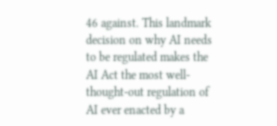46 against. This landmark decision on why AI needs to be regulated makes the AI Act the most well-thought-out regulation of AI ever enacted by a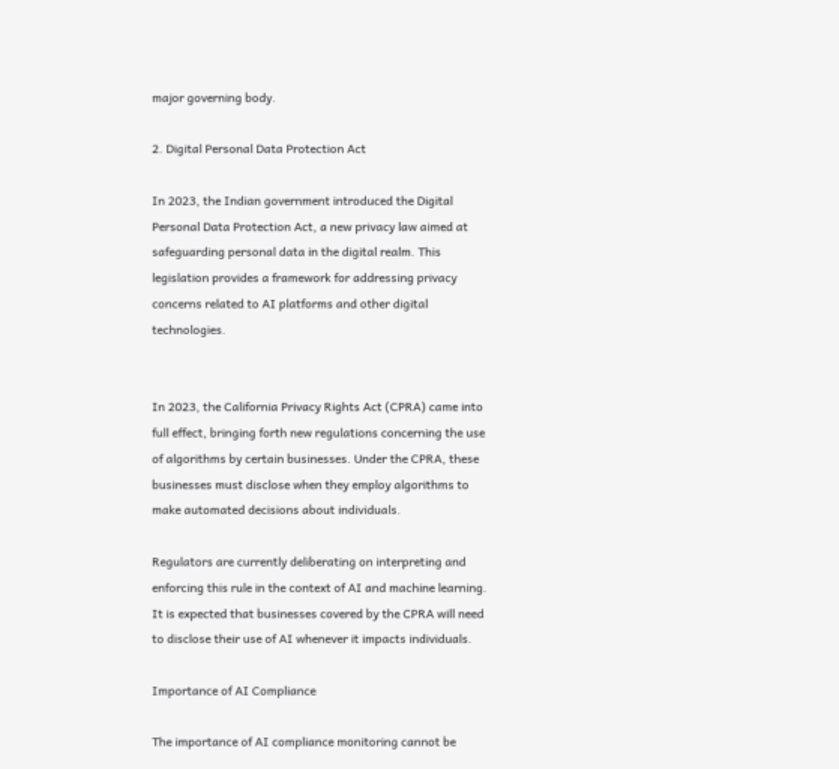major governing body.

2. Digital Personal Data Protection Act

In 2023, the Indian government introduced the Digital Personal Data Protection Act, a new privacy law aimed at safeguarding personal data in the digital realm. This legislation provides a framework for addressing privacy concerns related to AI platforms and other digital technologies.


In 2023, the California Privacy Rights Act (CPRA) came into full effect, bringing forth new regulations concerning the use of algorithms by certain businesses. Under the CPRA, these businesses must disclose when they employ algorithms to make automated decisions about individuals.

Regulators are currently deliberating on interpreting and enforcing this rule in the context of AI and machine learning. It is expected that businesses covered by the CPRA will need to disclose their use of AI whenever it impacts individuals.

Importance of AI Compliance

The importance of AI compliance monitoring cannot be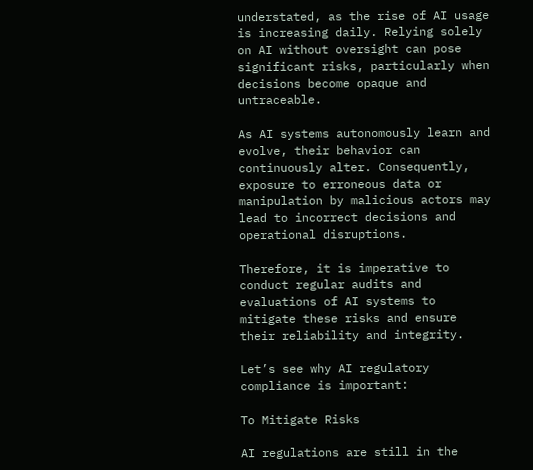understated, as the rise of AI usage is increasing daily. Relying solely on AI without oversight can pose significant risks, particularly when decisions become opaque and untraceable.

As AI systems autonomously learn and evolve, their behavior can continuously alter. Consequently, exposure to erroneous data or manipulation by malicious actors may lead to incorrect decisions and operational disruptions.

Therefore, it is imperative to conduct regular audits and evaluations of AI systems to mitigate these risks and ensure their reliability and integrity.

Let’s see why AI regulatory compliance is important:

To Mitigate Risks

AI regulations are still in the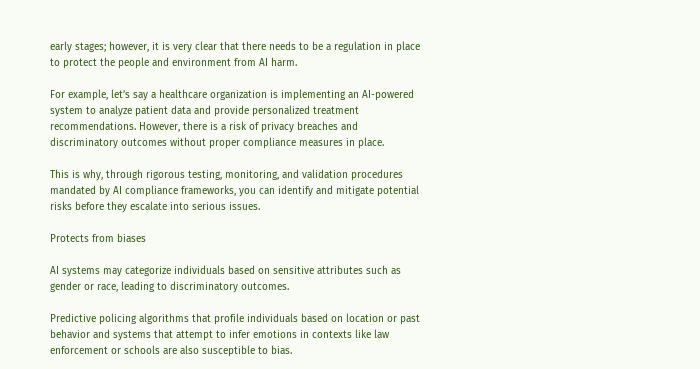early stages; however, it is very clear that there needs to be a regulation in place to protect the people and environment from AI harm.

For example, let’s say a healthcare organization is implementing an AI-powered system to analyze patient data and provide personalized treatment recommendations. However, there is a risk of privacy breaches and discriminatory outcomes without proper compliance measures in place.

This is why, through rigorous testing, monitoring, and validation procedures mandated by AI compliance frameworks, you can identify and mitigate potential risks before they escalate into serious issues.

Protects from biases

AI systems may categorize individuals based on sensitive attributes such as gender or race, leading to discriminatory outcomes.

Predictive policing algorithms that profile individuals based on location or past behavior and systems that attempt to infer emotions in contexts like law enforcement or schools are also susceptible to bias.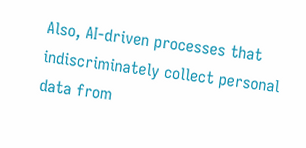Also, AI-driven processes that indiscriminately collect personal data from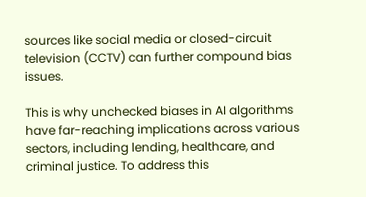sources like social media or closed-circuit television (CCTV) can further compound bias issues.

This is why unchecked biases in AI algorithms have far-reaching implications across various sectors, including lending, healthcare, and criminal justice. To address this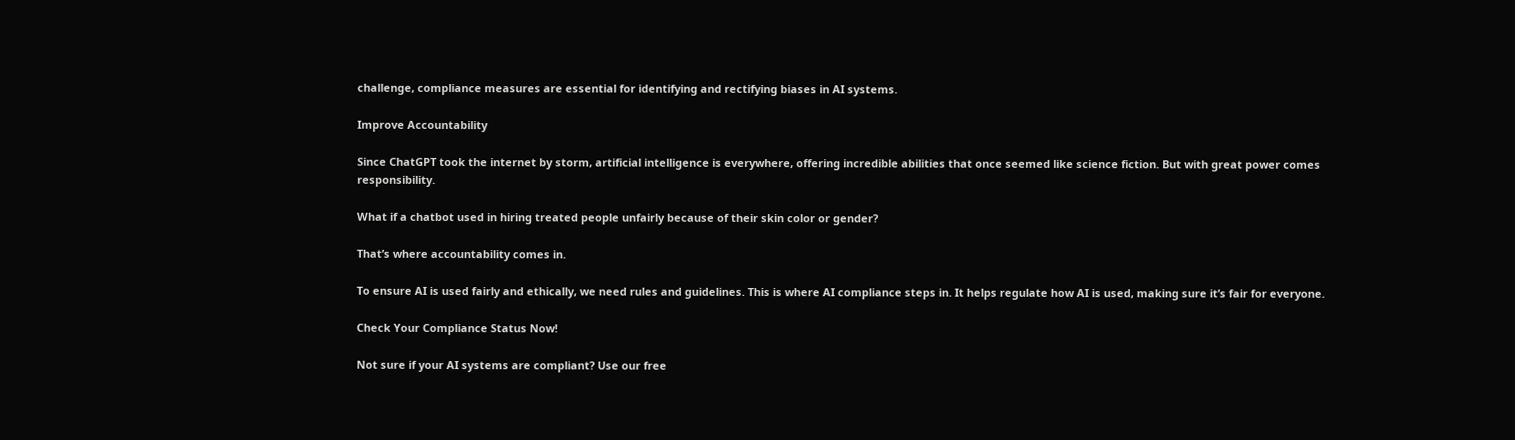challenge, compliance measures are essential for identifying and rectifying biases in AI systems.

Improve Accountability

Since ChatGPT took the internet by storm, artificial intelligence is everywhere, offering incredible abilities that once seemed like science fiction. But with great power comes responsibility.

What if a chatbot used in hiring treated people unfairly because of their skin color or gender?

That’s where accountability comes in.

To ensure AI is used fairly and ethically, we need rules and guidelines. This is where AI compliance steps in. It helps regulate how AI is used, making sure it’s fair for everyone.

Check Your Compliance Status Now!

Not sure if your AI systems are compliant? Use our free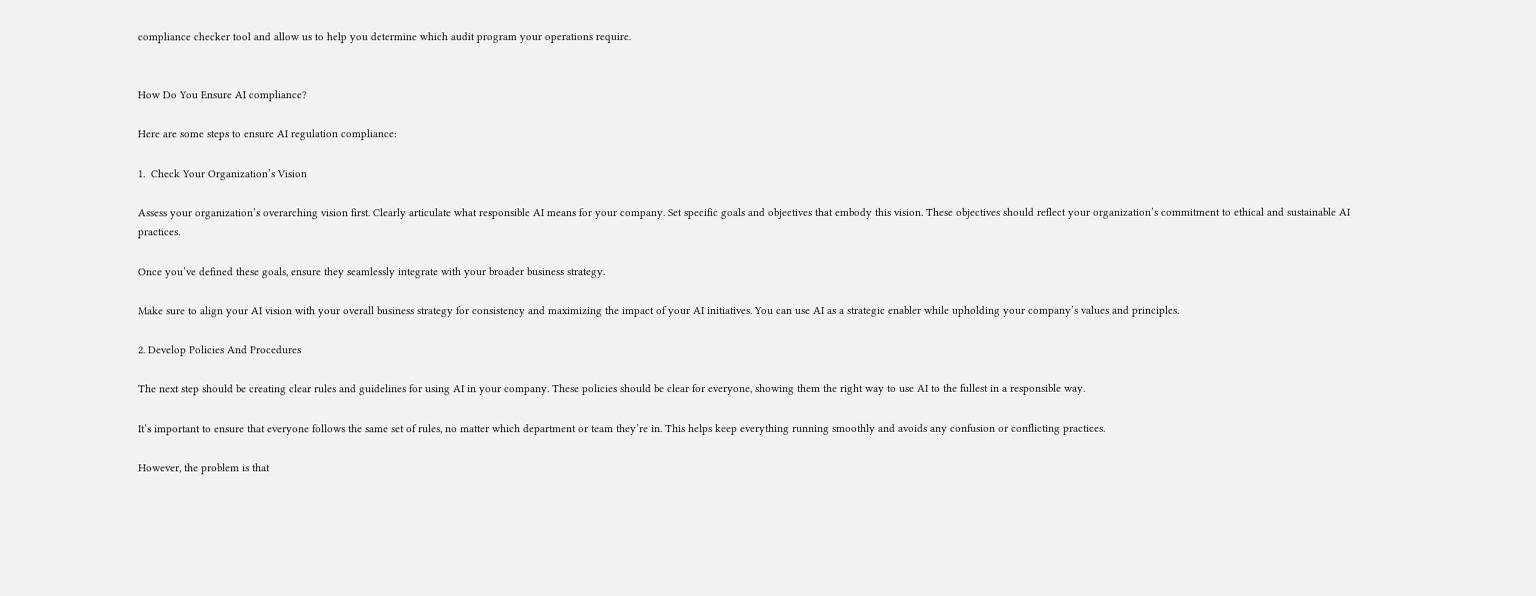compliance checker tool and allow us to help you determine which audit program your operations require.


How Do You Ensure AI compliance?

Here are some steps to ensure AI regulation compliance:

1.  Check Your Organization’s Vision

Assess your organization’s overarching vision first. Clearly articulate what responsible AI means for your company. Set specific goals and objectives that embody this vision. These objectives should reflect your organization’s commitment to ethical and sustainable AI practices.

Once you’ve defined these goals, ensure they seamlessly integrate with your broader business strategy.

Make sure to align your AI vision with your overall business strategy for consistency and maximizing the impact of your AI initiatives. You can use AI as a strategic enabler while upholding your company’s values and principles.

2. Develop Policies And Procedures

The next step should be creating clear rules and guidelines for using AI in your company. These policies should be clear for everyone, showing them the right way to use AI to the fullest in a responsible way.

It’s important to ensure that everyone follows the same set of rules, no matter which department or team they’re in. This helps keep everything running smoothly and avoids any confusion or conflicting practices.

However, the problem is that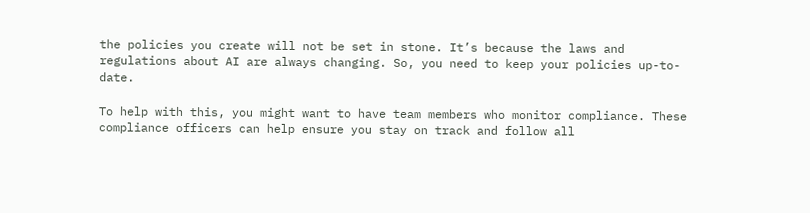the policies you create will not be set in stone. It’s because the laws and regulations about AI are always changing. So, you need to keep your policies up-to-date.

To help with this, you might want to have team members who monitor compliance. These compliance officers can help ensure you stay on track and follow all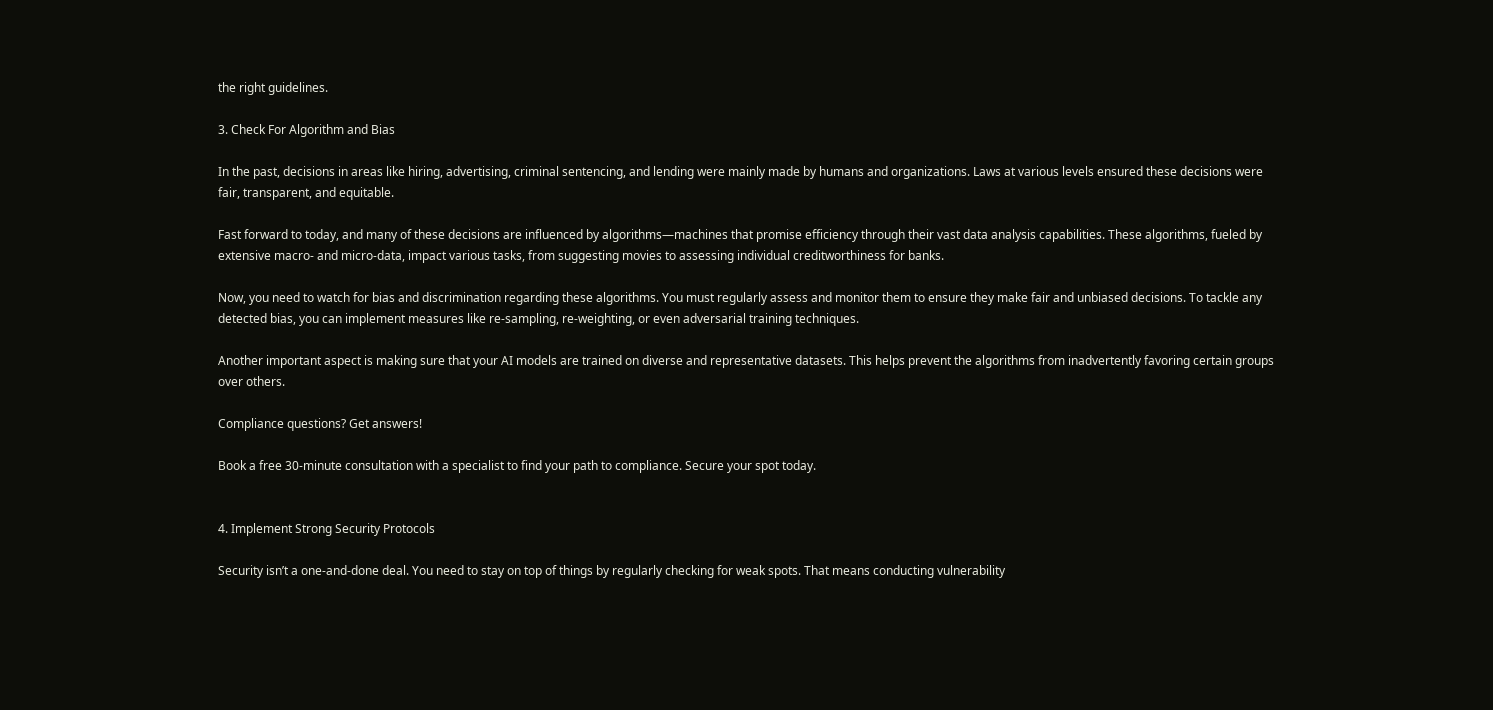the right guidelines.

3. Check For Algorithm and Bias

In the past, decisions in areas like hiring, advertising, criminal sentencing, and lending were mainly made by humans and organizations. Laws at various levels ensured these decisions were fair, transparent, and equitable.

Fast forward to today, and many of these decisions are influenced by algorithms—machines that promise efficiency through their vast data analysis capabilities. These algorithms, fueled by extensive macro- and micro-data, impact various tasks, from suggesting movies to assessing individual creditworthiness for banks.

Now, you need to watch for bias and discrimination regarding these algorithms. You must regularly assess and monitor them to ensure they make fair and unbiased decisions. To tackle any detected bias, you can implement measures like re-sampling, re-weighting, or even adversarial training techniques.

Another important aspect is making sure that your AI models are trained on diverse and representative datasets. This helps prevent the algorithms from inadvertently favoring certain groups over others.

Compliance questions? Get answers!

Book a free 30-minute consultation with a specialist to find your path to compliance. Secure your spot today.


4. Implement Strong Security Protocols

Security isn’t a one-and-done deal. You need to stay on top of things by regularly checking for weak spots. That means conducting vulnerability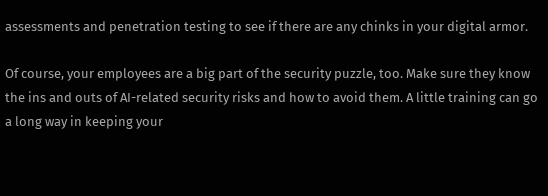assessments and penetration testing to see if there are any chinks in your digital armor.

Of course, your employees are a big part of the security puzzle, too. Make sure they know the ins and outs of AI-related security risks and how to avoid them. A little training can go a long way in keeping your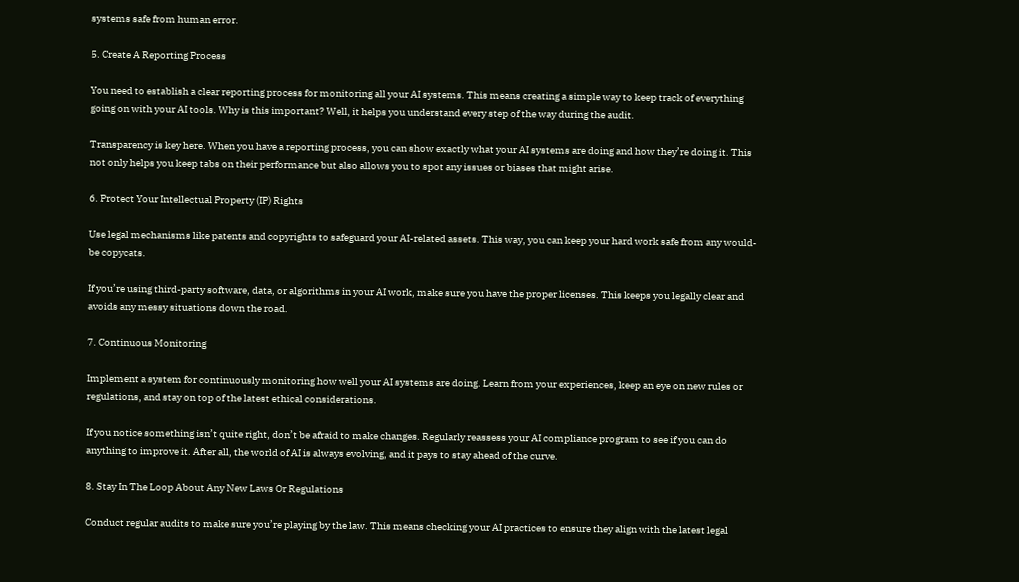systems safe from human error.

5. Create A Reporting Process

You need to establish a clear reporting process for monitoring all your AI systems. This means creating a simple way to keep track of everything going on with your AI tools. Why is this important? Well, it helps you understand every step of the way during the audit.

Transparency is key here. When you have a reporting process, you can show exactly what your AI systems are doing and how they’re doing it. This not only helps you keep tabs on their performance but also allows you to spot any issues or biases that might arise.

6. Protect Your Intellectual Property (IP) Rights

Use legal mechanisms like patents and copyrights to safeguard your AI-related assets. This way, you can keep your hard work safe from any would-be copycats.

If you’re using third-party software, data, or algorithms in your AI work, make sure you have the proper licenses. This keeps you legally clear and avoids any messy situations down the road.

7. Continuous Monitoring

Implement a system for continuously monitoring how well your AI systems are doing. Learn from your experiences, keep an eye on new rules or regulations, and stay on top of the latest ethical considerations.

If you notice something isn’t quite right, don’t be afraid to make changes. Regularly reassess your AI compliance program to see if you can do anything to improve it. After all, the world of AI is always evolving, and it pays to stay ahead of the curve.

8. Stay In The Loop About Any New Laws Or Regulations

Conduct regular audits to make sure you’re playing by the law. This means checking your AI practices to ensure they align with the latest legal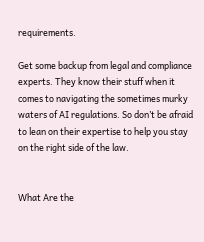requirements.

Get some backup from legal and compliance experts. They know their stuff when it comes to navigating the sometimes murky waters of AI regulations. So don’t be afraid to lean on their expertise to help you stay on the right side of the law.


What Are the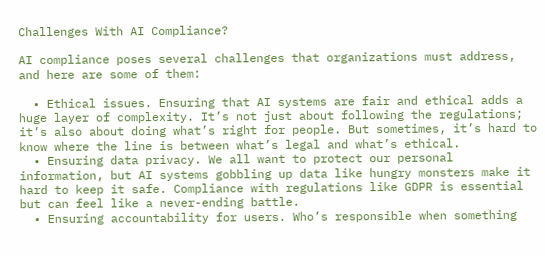Challenges With AI Compliance?

AI compliance poses several challenges that organizations must address, and here are some of them:

  • Ethical issues. Ensuring that AI systems are fair and ethical adds a huge layer of complexity. It’s not just about following the regulations; it’s also about doing what’s right for people. But sometimes, it’s hard to know where the line is between what’s legal and what’s ethical.
  • Ensuring data privacy. We all want to protect our personal information, but AI systems gobbling up data like hungry monsters make it hard to keep it safe. Compliance with regulations like GDPR is essential but can feel like a never-ending battle.
  • Ensuring accountability for users. Who’s responsible when something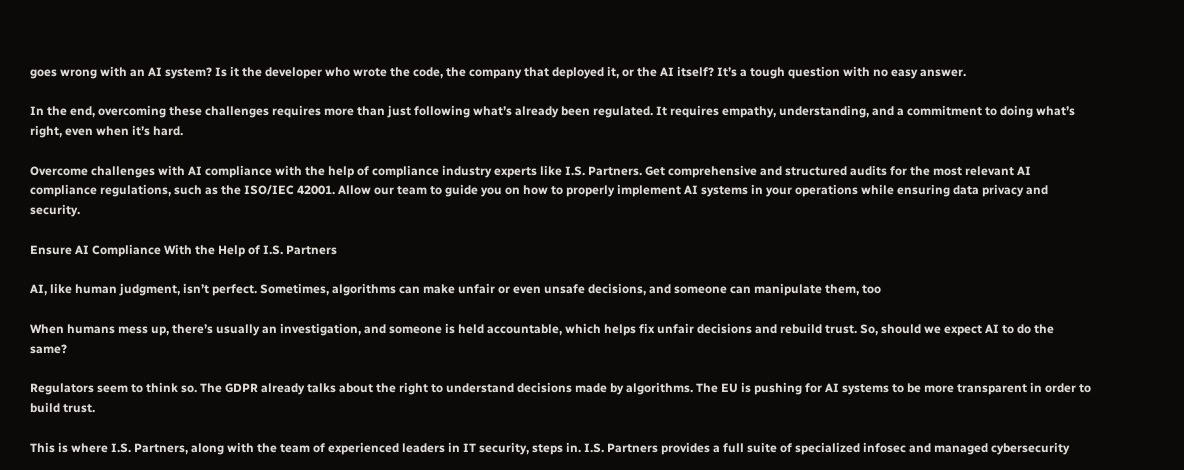goes wrong with an AI system? Is it the developer who wrote the code, the company that deployed it, or the AI itself? It’s a tough question with no easy answer.

In the end, overcoming these challenges requires more than just following what’s already been regulated. It requires empathy, understanding, and a commitment to doing what’s right, even when it’s hard.

Overcome challenges with AI compliance with the help of compliance industry experts like I.S. Partners. Get comprehensive and structured audits for the most relevant AI compliance regulations, such as the ISO/IEC 42001. Allow our team to guide you on how to properly implement AI systems in your operations while ensuring data privacy and security.

Ensure AI Compliance With the Help of I.S. Partners

AI, like human judgment, isn’t perfect. Sometimes, algorithms can make unfair or even unsafe decisions, and someone can manipulate them, too

When humans mess up, there’s usually an investigation, and someone is held accountable, which helps fix unfair decisions and rebuild trust. So, should we expect AI to do the same?

Regulators seem to think so. The GDPR already talks about the right to understand decisions made by algorithms. The EU is pushing for AI systems to be more transparent in order to build trust.

This is where I.S. Partners, along with the team of experienced leaders in IT security, steps in. I.S. Partners provides a full suite of specialized infosec and managed cybersecurity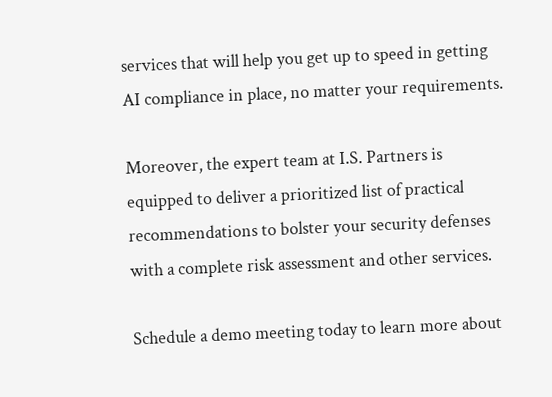services that will help you get up to speed in getting AI compliance in place, no matter your requirements.

Moreover, the expert team at I.S. Partners is equipped to deliver a prioritized list of practical recommendations to bolster your security defenses with a complete risk assessment and other services.

Schedule a demo meeting today to learn more about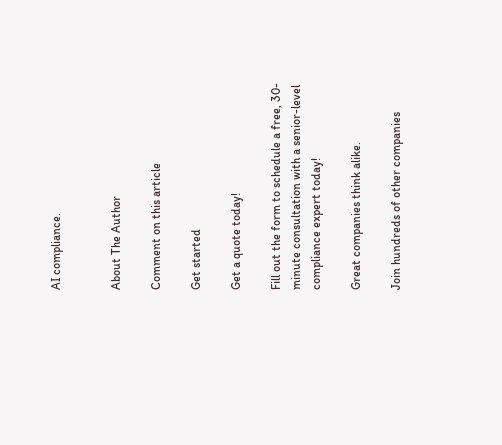AI compliance.


About The Author

Comment on this article

Get started

Get a quote today!

Fill out the form to schedule a free, 30-minute consultation with a senior-level compliance expert today!

Great companies think alike.

Join hundreds of other companies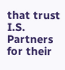that trust I.S. Partners for their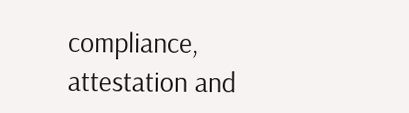compliance, attestation and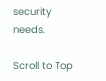security needs.

Scroll to Top